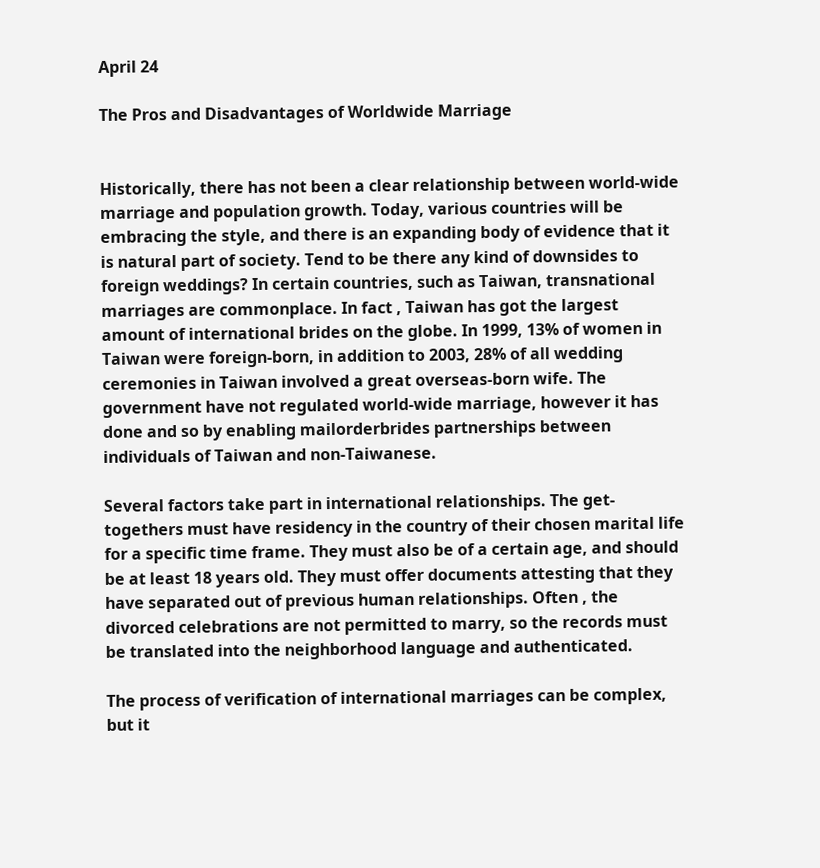April 24

The Pros and Disadvantages of Worldwide Marriage


Historically, there has not been a clear relationship between world-wide marriage and population growth. Today, various countries will be embracing the style, and there is an expanding body of evidence that it is natural part of society. Tend to be there any kind of downsides to foreign weddings? In certain countries, such as Taiwan, transnational marriages are commonplace. In fact , Taiwan has got the largest amount of international brides on the globe. In 1999, 13% of women in Taiwan were foreign-born, in addition to 2003, 28% of all wedding ceremonies in Taiwan involved a great overseas-born wife. The government have not regulated world-wide marriage, however it has done and so by enabling mailorderbrides partnerships between individuals of Taiwan and non-Taiwanese.

Several factors take part in international relationships. The get-togethers must have residency in the country of their chosen marital life for a specific time frame. They must also be of a certain age, and should be at least 18 years old. They must offer documents attesting that they have separated out of previous human relationships. Often , the divorced celebrations are not permitted to marry, so the records must be translated into the neighborhood language and authenticated.

The process of verification of international marriages can be complex, but it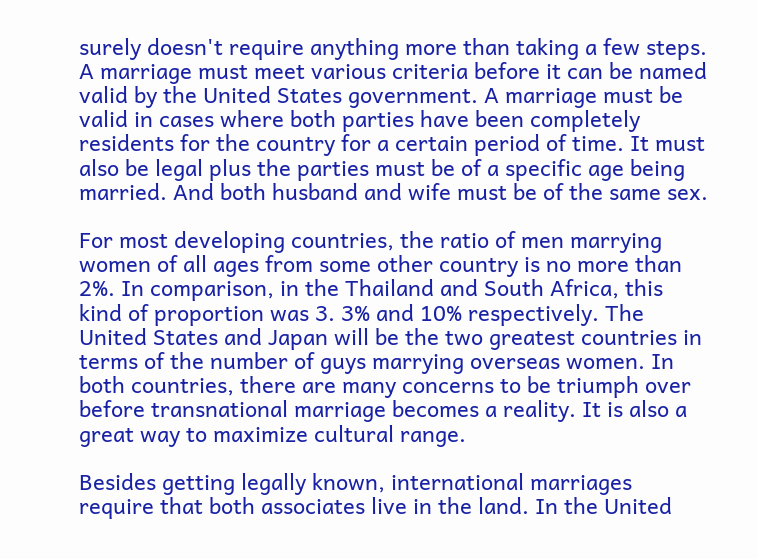surely doesn't require anything more than taking a few steps. A marriage must meet various criteria before it can be named valid by the United States government. A marriage must be valid in cases where both parties have been completely residents for the country for a certain period of time. It must also be legal plus the parties must be of a specific age being married. And both husband and wife must be of the same sex.

For most developing countries, the ratio of men marrying women of all ages from some other country is no more than 2%. In comparison, in the Thailand and South Africa, this kind of proportion was 3. 3% and 10% respectively. The United States and Japan will be the two greatest countries in terms of the number of guys marrying overseas women. In both countries, there are many concerns to be triumph over before transnational marriage becomes a reality. It is also a great way to maximize cultural range.

Besides getting legally known, international marriages require that both associates live in the land. In the United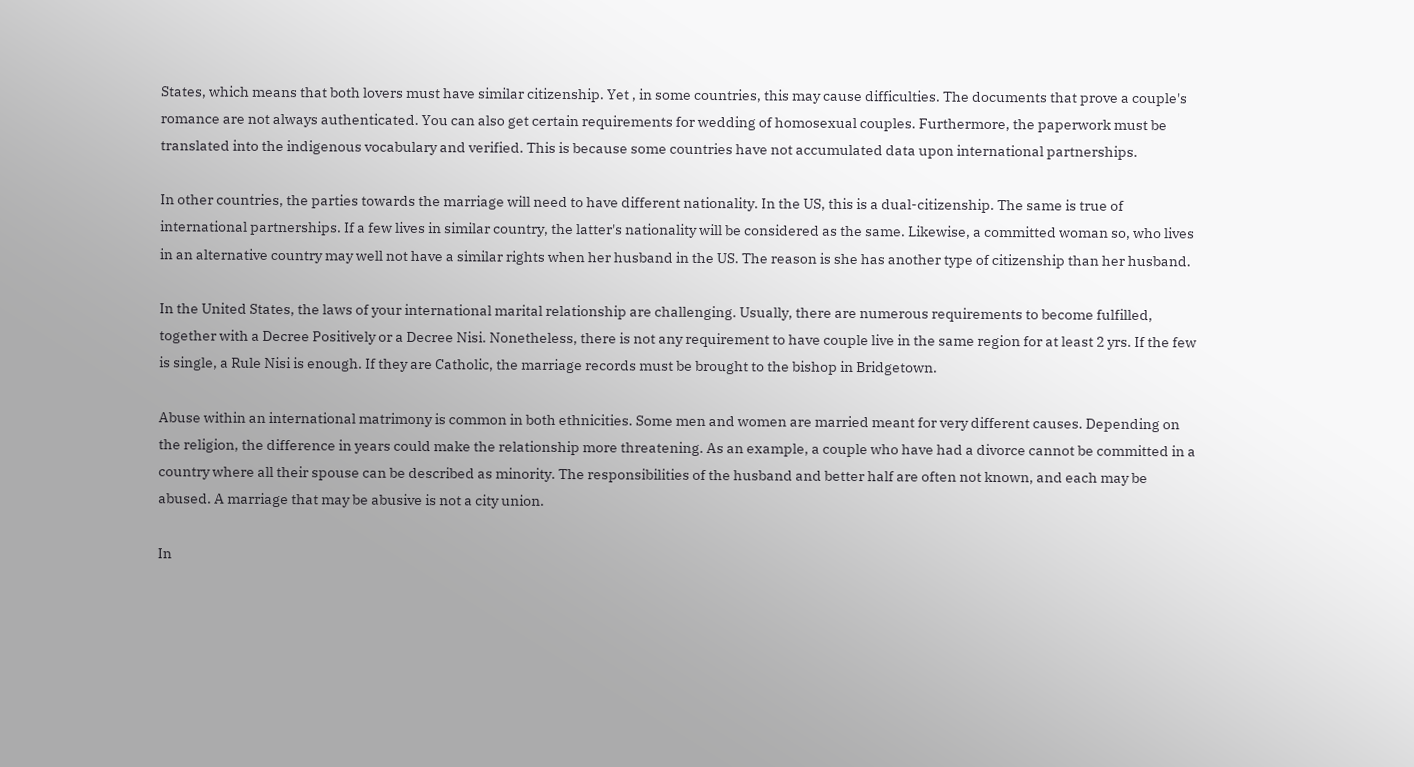States, which means that both lovers must have similar citizenship. Yet , in some countries, this may cause difficulties. The documents that prove a couple's romance are not always authenticated. You can also get certain requirements for wedding of homosexual couples. Furthermore, the paperwork must be translated into the indigenous vocabulary and verified. This is because some countries have not accumulated data upon international partnerships.

In other countries, the parties towards the marriage will need to have different nationality. In the US, this is a dual-citizenship. The same is true of international partnerships. If a few lives in similar country, the latter's nationality will be considered as the same. Likewise, a committed woman so, who lives in an alternative country may well not have a similar rights when her husband in the US. The reason is she has another type of citizenship than her husband.

In the United States, the laws of your international marital relationship are challenging. Usually, there are numerous requirements to become fulfilled, together with a Decree Positively or a Decree Nisi. Nonetheless, there is not any requirement to have couple live in the same region for at least 2 yrs. If the few is single, a Rule Nisi is enough. If they are Catholic, the marriage records must be brought to the bishop in Bridgetown.

Abuse within an international matrimony is common in both ethnicities. Some men and women are married meant for very different causes. Depending on the religion, the difference in years could make the relationship more threatening. As an example, a couple who have had a divorce cannot be committed in a country where all their spouse can be described as minority. The responsibilities of the husband and better half are often not known, and each may be abused. A marriage that may be abusive is not a city union.

In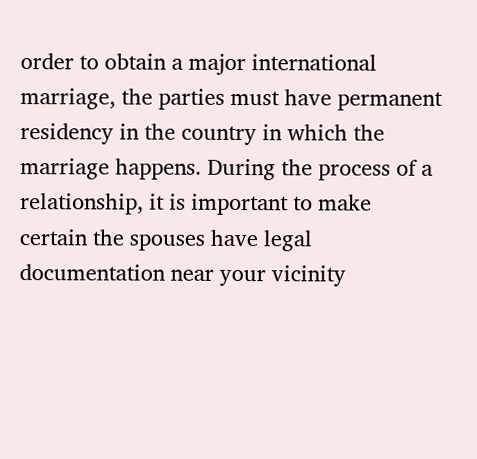order to obtain a major international marriage, the parties must have permanent residency in the country in which the marriage happens. During the process of a relationship, it is important to make certain the spouses have legal documentation near your vicinity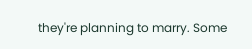they're planning to marry. Some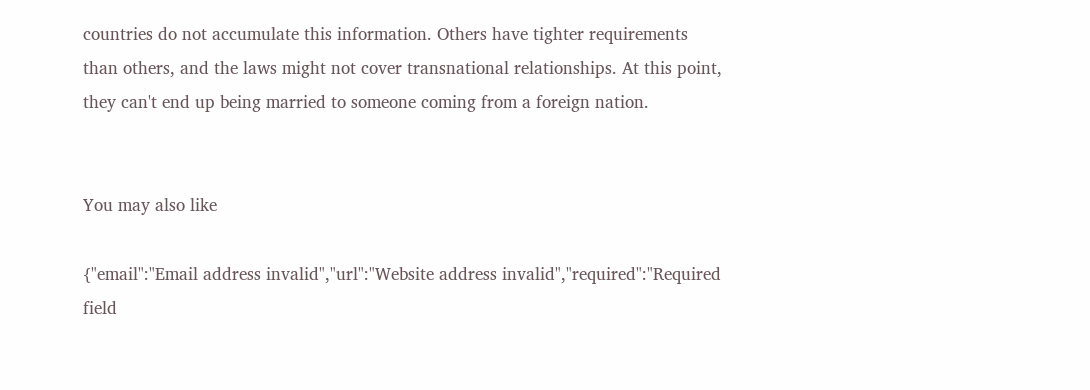countries do not accumulate this information. Others have tighter requirements than others, and the laws might not cover transnational relationships. At this point, they can't end up being married to someone coming from a foreign nation.


You may also like

{"email":"Email address invalid","url":"Website address invalid","required":"Required field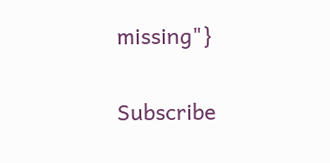missing"}

Subscribe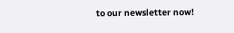to our newsletter now!